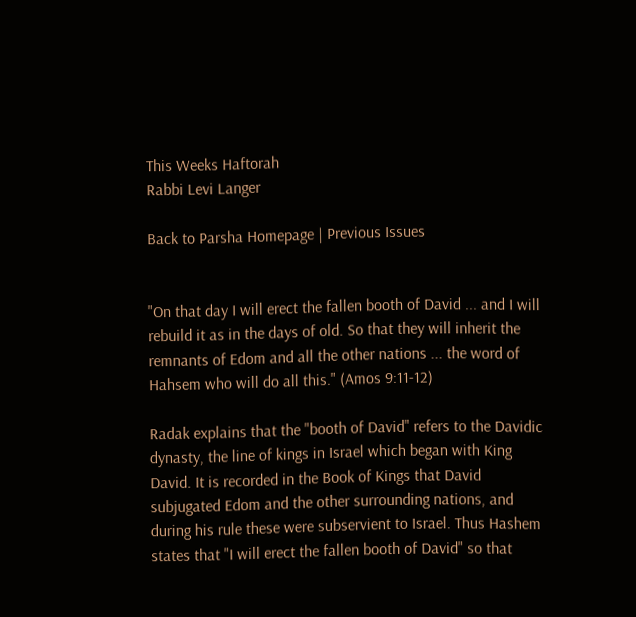This Weeks Haftorah
Rabbi Levi Langer

Back to Parsha Homepage | Previous Issues


"On that day I will erect the fallen booth of David ... and I will rebuild it as in the days of old. So that they will inherit the remnants of Edom and all the other nations ... the word of Hahsem who will do all this." (Amos 9:11-12)

Radak explains that the "booth of David" refers to the Davidic dynasty, the line of kings in Israel which began with King David. It is recorded in the Book of Kings that David subjugated Edom and the other surrounding nations, and during his rule these were subservient to Israel. Thus Hashem states that "I will erect the fallen booth of David" so that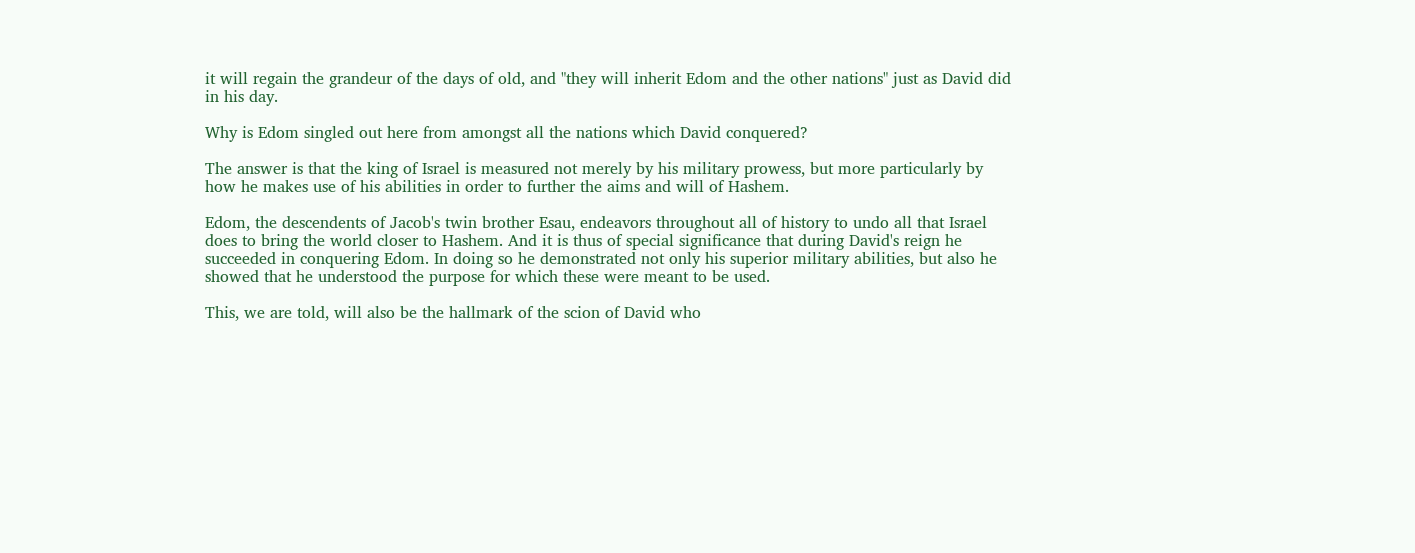it will regain the grandeur of the days of old, and "they will inherit Edom and the other nations" just as David did in his day.

Why is Edom singled out here from amongst all the nations which David conquered?

The answer is that the king of Israel is measured not merely by his military prowess, but more particularly by how he makes use of his abilities in order to further the aims and will of Hashem.

Edom, the descendents of Jacob's twin brother Esau, endeavors throughout all of history to undo all that Israel does to bring the world closer to Hashem. And it is thus of special significance that during David's reign he succeeded in conquering Edom. In doing so he demonstrated not only his superior military abilities, but also he showed that he understood the purpose for which these were meant to be used.

This, we are told, will also be the hallmark of the scion of David who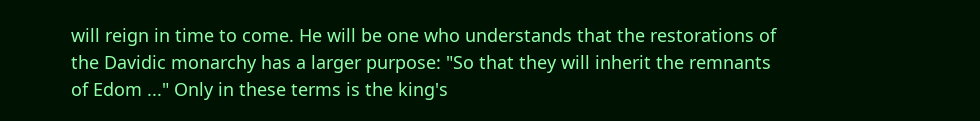will reign in time to come. He will be one who understands that the restorations of the Davidic monarchy has a larger purpose: "So that they will inherit the remnants of Edom ..." Only in these terms is the king's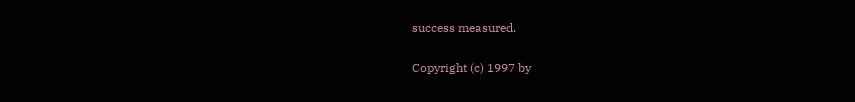success measured.

Copyright (c) 1997 by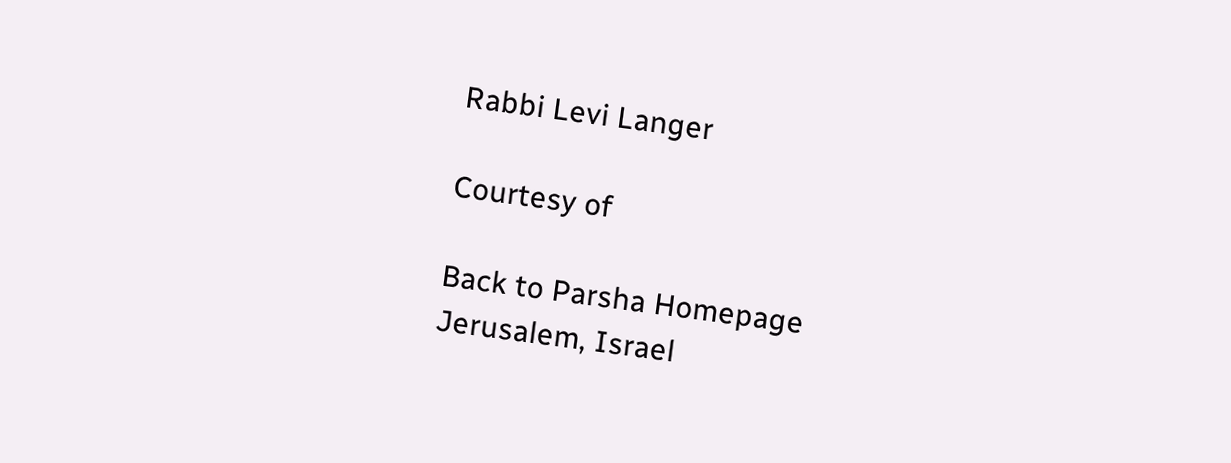Rabbi Levi Langer

Courtesy of

Back to Parsha Homepage
Jerusalem, Israel